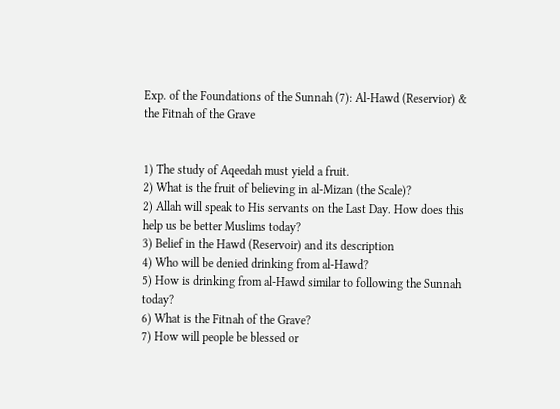Exp. of the Foundations of the Sunnah (7): Al-Hawd (Reservior) & the Fitnah of the Grave


1) The study of Aqeedah must yield a fruit.
2) What is the fruit of believing in al-Mizan (the Scale)?
2) Allah will speak to His servants on the Last Day. How does this help us be better Muslims today?
3) Belief in the Hawd (Reservoir) and its description
4) Who will be denied drinking from al-Hawd?
5) How is drinking from al-Hawd similar to following the Sunnah today?
6) What is the Fitnah of the Grave?
7) How will people be blessed or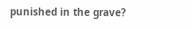punished in the grave?